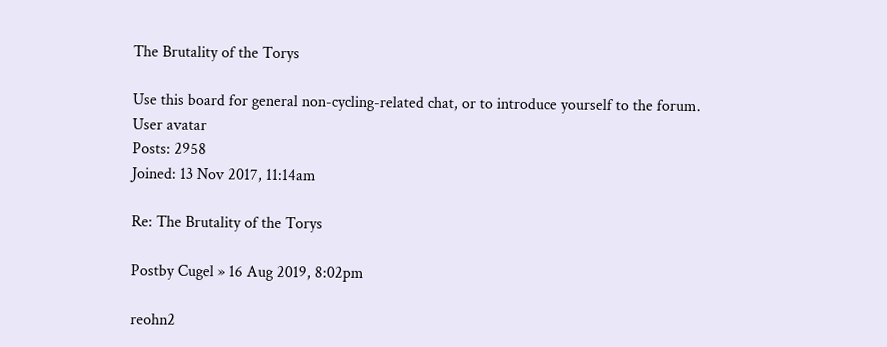The Brutality of the Torys

Use this board for general non-cycling-related chat, or to introduce yourself to the forum.
User avatar
Posts: 2958
Joined: 13 Nov 2017, 11:14am

Re: The Brutality of the Torys

Postby Cugel » 16 Aug 2019, 8:02pm

reohn2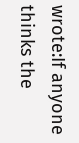wrote:If anyone thinks the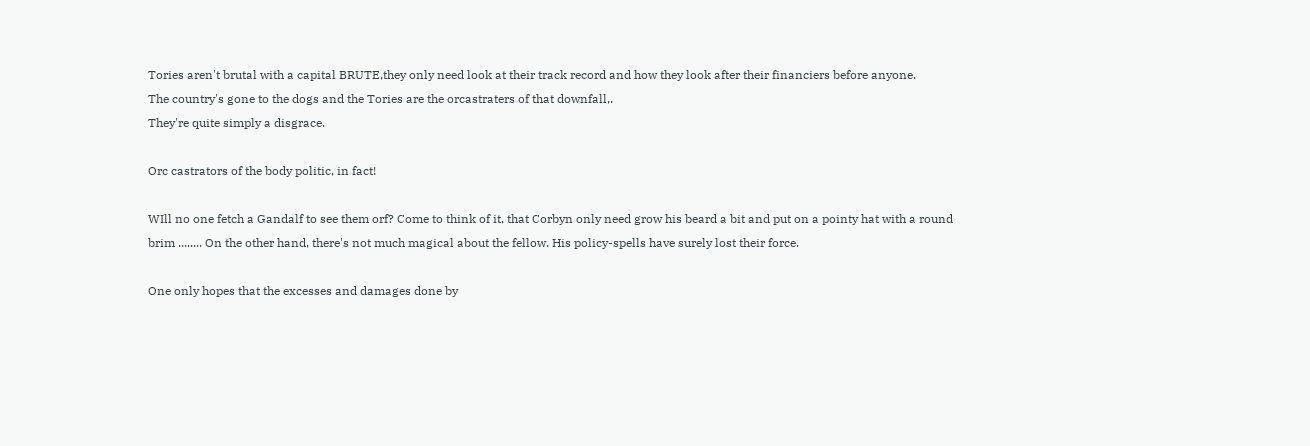Tories aren't brutal with a capital BRUTE,they only need look at their track record and how they look after their financiers before anyone.
The country's gone to the dogs and the Tories are the orcastraters of that downfall,.
They're quite simply a disgrace.

Orc castrators of the body politic, in fact!

WIll no one fetch a Gandalf to see them orf? Come to think of it, that Corbyn only need grow his beard a bit and put on a pointy hat with a round brim ........ On the other hand, there's not much magical about the fellow. His policy-spells have surely lost their force.

One only hopes that the excesses and damages done by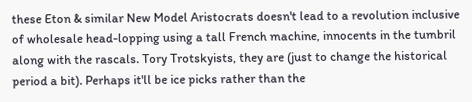these Eton & similar New Model Aristocrats doesn't lead to a revolution inclusive of wholesale head-lopping using a tall French machine, innocents in the tumbril along with the rascals. Tory Trotskyists, they are (just to change the historical period a bit). Perhaps it'll be ice picks rather than the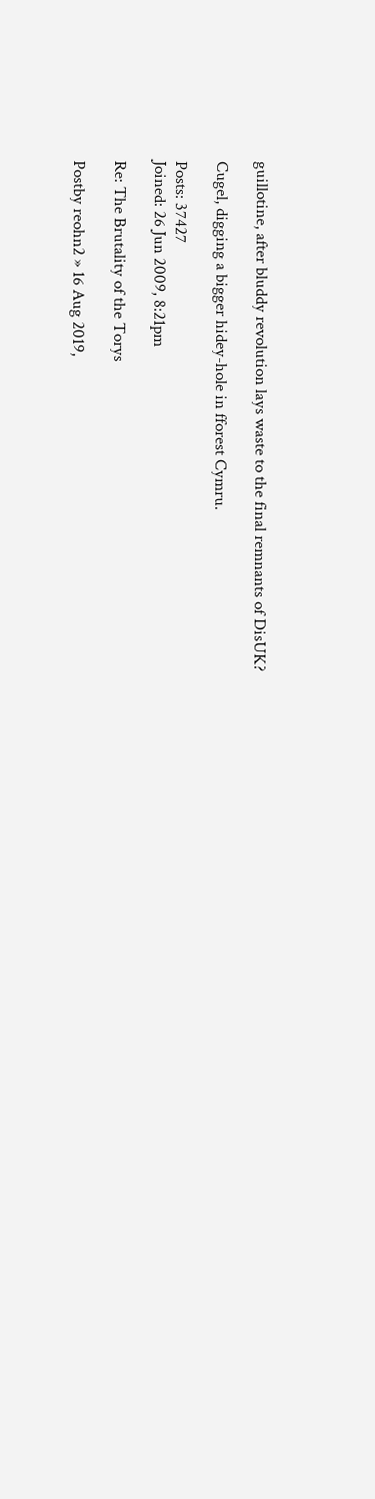guillotine, after bluddy revolution lays waste to the final remnants of DisUK?

Cugel, digging a bigger hidey-hole in fforest Cymru.

Posts: 37427
Joined: 26 Jun 2009, 8:21pm

Re: The Brutality of the Torys

Postby reohn2 » 16 Aug 2019,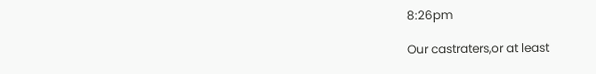8:26pm

Our castraters,or at least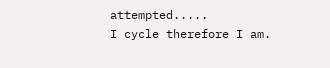attempted.....
I cycle therefore I am.